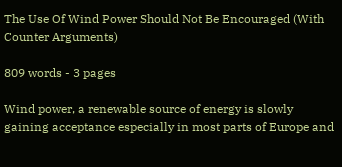The Use Of Wind Power Should Not Be Encouraged (With Counter Arguments)

809 words - 3 pages

Wind power, a renewable source of energy is slowly gaining acceptance especially in most parts of Europe and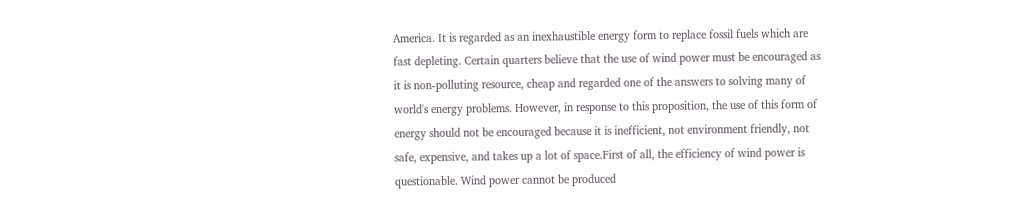America. It is regarded as an inexhaustible energy form to replace fossil fuels which are fast depleting. Certain quarters believe that the use of wind power must be encouraged as it is non-polluting resource, cheap and regarded one of the answers to solving many of world's energy problems. However, in response to this proposition, the use of this form of energy should not be encouraged because it is inefficient, not environment friendly, not safe, expensive, and takes up a lot of space.First of all, the efficiency of wind power is questionable. Wind power cannot be produced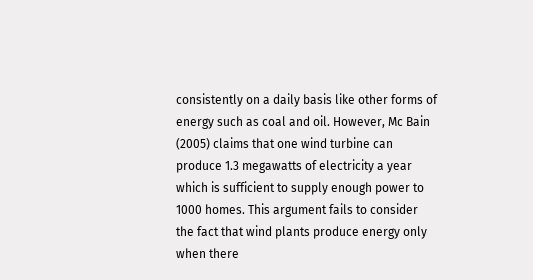consistently on a daily basis like other forms of energy such as coal and oil. However, Mc Bain (2005) claims that one wind turbine can produce 1.3 megawatts of electricity a year which is sufficient to supply enough power to 1000 homes. This argument fails to consider the fact that wind plants produce energy only when there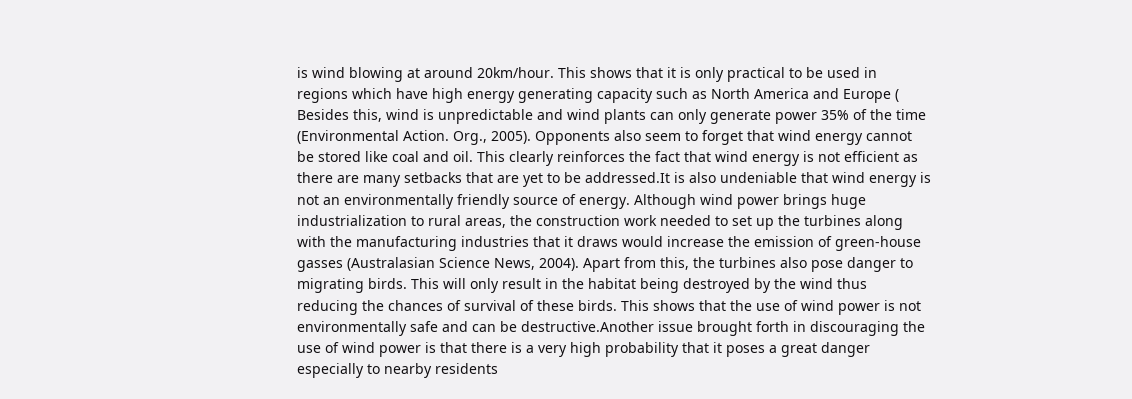is wind blowing at around 20km/hour. This shows that it is only practical to be used in regions which have high energy generating capacity such as North America and Europe ( Besides this, wind is unpredictable and wind plants can only generate power 35% of the time (Environmental Action. Org., 2005). Opponents also seem to forget that wind energy cannot be stored like coal and oil. This clearly reinforces the fact that wind energy is not efficient as there are many setbacks that are yet to be addressed.It is also undeniable that wind energy is not an environmentally friendly source of energy. Although wind power brings huge industrialization to rural areas, the construction work needed to set up the turbines along with the manufacturing industries that it draws would increase the emission of green-house gasses (Australasian Science News, 2004). Apart from this, the turbines also pose danger to migrating birds. This will only result in the habitat being destroyed by the wind thus reducing the chances of survival of these birds. This shows that the use of wind power is not environmentally safe and can be destructive.Another issue brought forth in discouraging the use of wind power is that there is a very high probability that it poses a great danger especially to nearby residents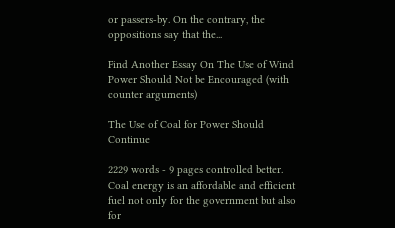or passers-by. On the contrary, the oppositions say that the...

Find Another Essay On The Use of Wind Power Should Not be Encouraged (with counter arguments)

The Use of Coal for Power Should Continue

2229 words - 9 pages controlled better. Coal energy is an affordable and efficient fuel not only for the government but also for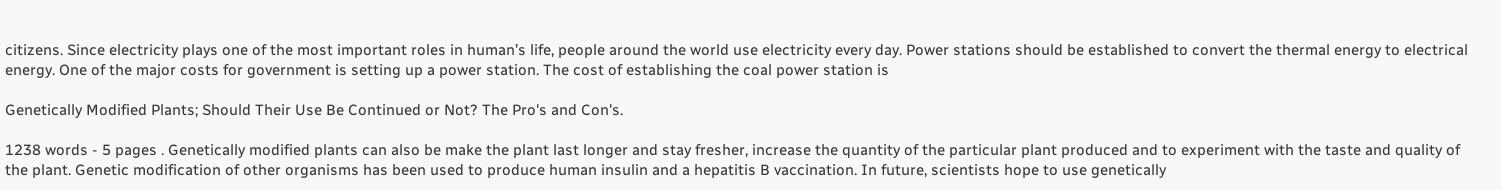citizens. Since electricity plays one of the most important roles in human’s life, people around the world use electricity every day. Power stations should be established to convert the thermal energy to electrical energy. One of the major costs for government is setting up a power station. The cost of establishing the coal power station is

Genetically Modified Plants; Should Their Use Be Continued or Not? The Pro's and Con's.

1238 words - 5 pages . Genetically modified plants can also be make the plant last longer and stay fresher, increase the quantity of the particular plant produced and to experiment with the taste and quality of the plant. Genetic modification of other organisms has been used to produce human insulin and a hepatitis B vaccination. In future, scientists hope to use genetically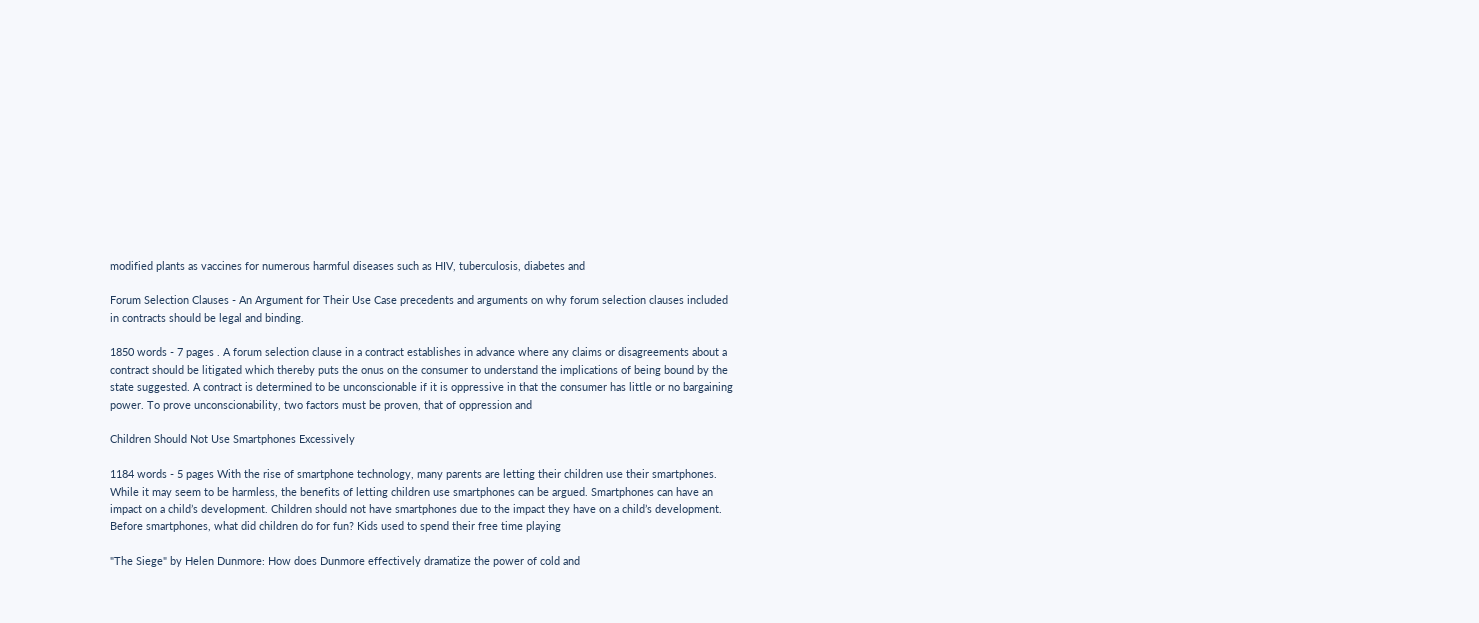modified plants as vaccines for numerous harmful diseases such as HIV, tuberculosis, diabetes and

Forum Selection Clauses - An Argument for Their Use Case precedents and arguments on why forum selection clauses included in contracts should be legal and binding.

1850 words - 7 pages . A forum selection clause in a contract establishes in advance where any claims or disagreements about a contract should be litigated which thereby puts the onus on the consumer to understand the implications of being bound by the state suggested. A contract is determined to be unconscionable if it is oppressive in that the consumer has little or no bargaining power. To prove unconscionability, two factors must be proven, that of oppression and

Children Should Not Use Smartphones Excessively

1184 words - 5 pages With the rise of smartphone technology, many parents are letting their children use their smartphones. While it may seem to be harmless, the benefits of letting children use smartphones can be argued. Smartphones can have an impact on a child’s development. Children should not have smartphones due to the impact they have on a child’s development. Before smartphones, what did children do for fun? Kids used to spend their free time playing

"The Siege" by Helen Dunmore: How does Dunmore effectively dramatize the power of cold and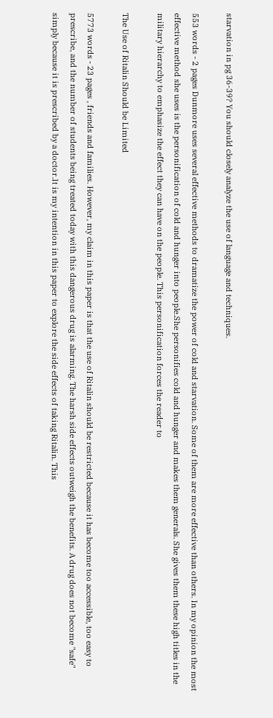starvation in pg 36-39? You should closely analyze the use of language and techniques.

553 words - 2 pages Dunmore uses several effective methods to dramatize the power of cold and starvation. Some of them are more effective than others. In my opinion the most effective method she uses is the personification of cold and hunger into people.She personifies cold and hunger and makes them generals. She gives them these high titles in the military hierarchy to emphasize the effect they can have on the people. This personification forces the reader to

The Use of Ritalin Should be Limited

5773 words - 23 pages , friends and families. However, my claim in this paper is that the use of Ritalin should be restricted because it has become too accessible, too easy to prescribe, and the number of students being treated today with this dangerous drug is alarming. The harsh side effects outweigh the benefits. A drug does not become "safe" simply because it is prescribed by a doctor.It is my intention in this paper to explore the side effects of taking Ritalin. This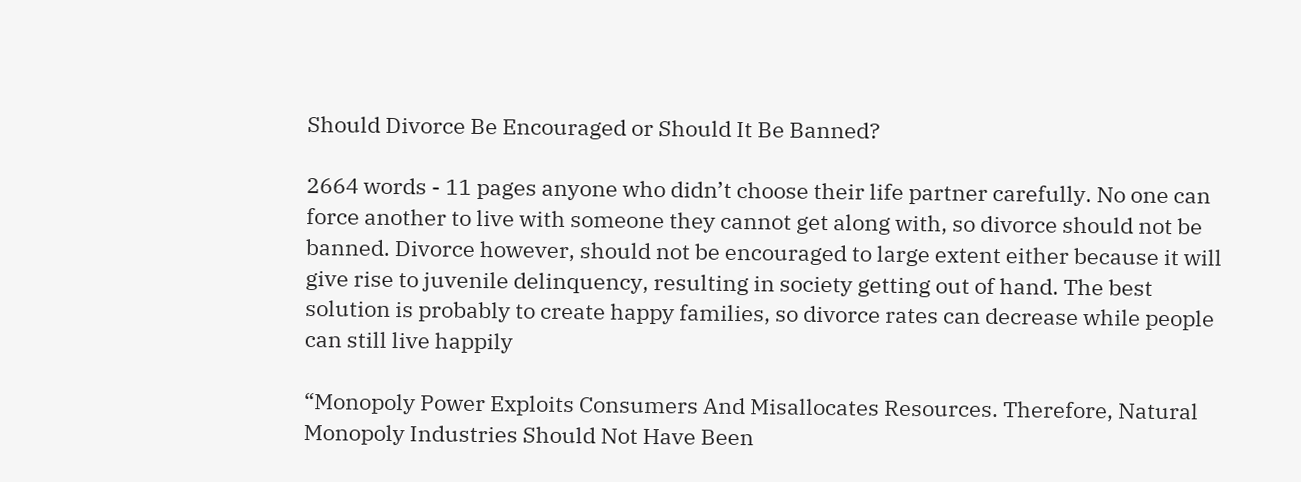Should Divorce Be Encouraged or Should It Be Banned?

2664 words - 11 pages anyone who didn’t choose their life partner carefully. No one can force another to live with someone they cannot get along with, so divorce should not be banned. Divorce however, should not be encouraged to large extent either because it will give rise to juvenile delinquency, resulting in society getting out of hand. The best solution is probably to create happy families, so divorce rates can decrease while people can still live happily

“Monopoly Power Exploits Consumers And Misallocates Resources. Therefore, Natural Monopoly Industries Should Not Have Been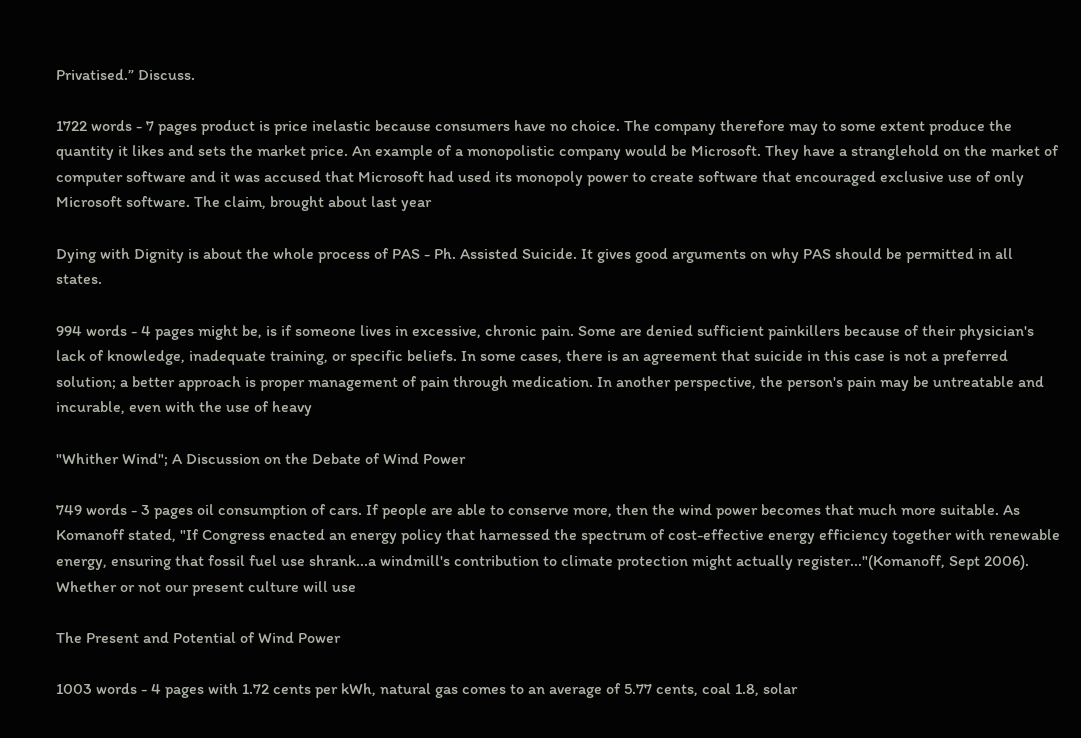Privatised.” Discuss.

1722 words - 7 pages product is price inelastic because consumers have no choice. The company therefore may to some extent produce the quantity it likes and sets the market price. An example of a monopolistic company would be Microsoft. They have a stranglehold on the market of computer software and it was accused that Microsoft had used its monopoly power to create software that encouraged exclusive use of only Microsoft software. The claim, brought about last year

Dying with Dignity is about the whole process of PAS - Ph. Assisted Suicide. It gives good arguments on why PAS should be permitted in all states.

994 words - 4 pages might be, is if someone lives in excessive, chronic pain. Some are denied sufficient painkillers because of their physician's lack of knowledge, inadequate training, or specific beliefs. In some cases, there is an agreement that suicide in this case is not a preferred solution; a better approach is proper management of pain through medication. In another perspective, the person's pain may be untreatable and incurable, even with the use of heavy

"Whither Wind"; A Discussion on the Debate of Wind Power

749 words - 3 pages oil consumption of cars. If people are able to conserve more, then the wind power becomes that much more suitable. As Komanoff stated, "If Congress enacted an energy policy that harnessed the spectrum of cost-effective energy efficiency together with renewable energy, ensuring that fossil fuel use shrank...a windmill's contribution to climate protection might actually register..."(Komanoff, Sept 2006). Whether or not our present culture will use

The Present and Potential of Wind Power

1003 words - 4 pages with 1.72 cents per kWh, natural gas comes to an average of 5.77 cents, coal 1.8, solar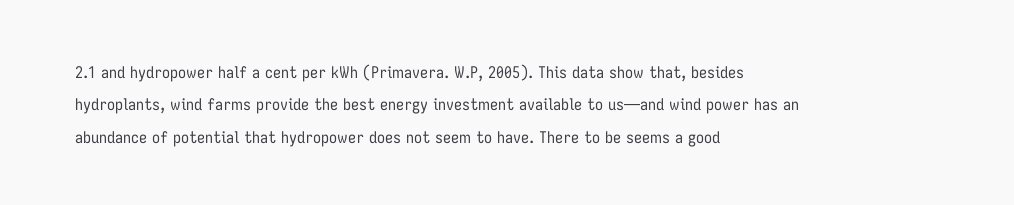2.1 and hydropower half a cent per kWh (Primavera. W.P, 2005). This data show that, besides hydroplants, wind farms provide the best energy investment available to us—and wind power has an abundance of potential that hydropower does not seem to have. There to be seems a good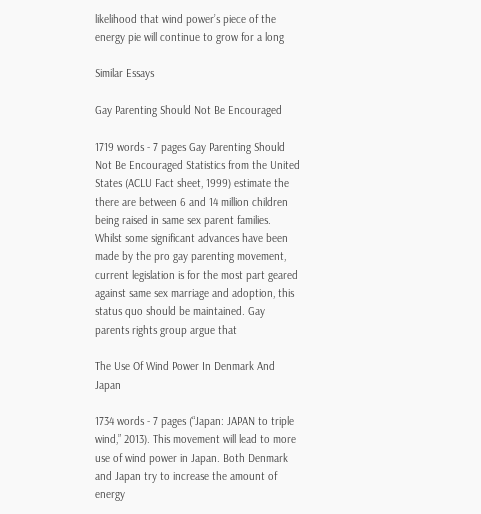likelihood that wind power’s piece of the energy pie will continue to grow for a long

Similar Essays

Gay Parenting Should Not Be Encouraged

1719 words - 7 pages Gay Parenting Should Not Be Encouraged Statistics from the United States (ACLU Fact sheet, 1999) estimate the there are between 6 and 14 million children being raised in same sex parent families. Whilst some significant advances have been made by the pro gay parenting movement, current legislation is for the most part geared against same sex marriage and adoption, this status quo should be maintained. Gay parents rights group argue that

The Use Of Wind Power In Denmark And Japan

1734 words - 7 pages (“Japan: JAPAN to triple wind,” 2013). This movement will lead to more use of wind power in Japan. Both Denmark and Japan try to increase the amount of energy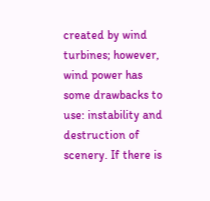created by wind turbines; however, wind power has some drawbacks to use: instability and destruction of scenery. If there is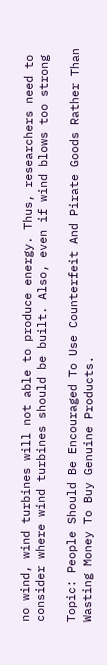no wind, wind turbines will not able to produce energy. Thus, researchers need to consider where wind turbines should be built. Also, even if wind blows too strong

Topic: People Should Be Encouraged To Use Counterfeit And Pirate Goods Rather Than Wasting Money To Buy Genuine Products.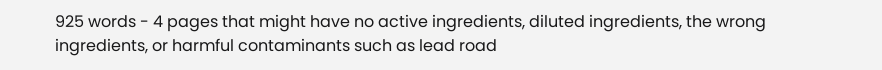925 words - 4 pages that might have no active ingredients, diluted ingredients, the wrong ingredients, or harmful contaminants such as lead road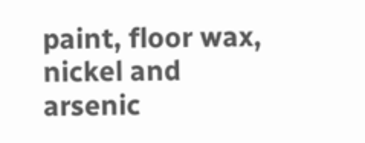paint, floor wax, nickel and arsenic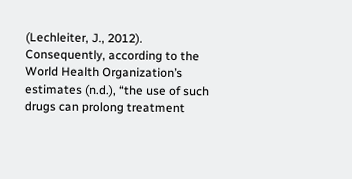(Lechleiter, J., 2012). Consequently, according to the World Health Organization’s estimates (n.d.), “the use of such drugs can prolong treatment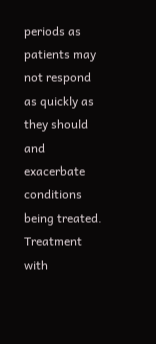periods as patients may not respond as quickly as they should and exacerbate conditions being treated. Treatment with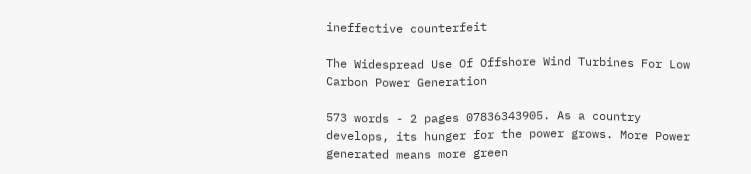ineffective counterfeit

The Widespread Use Of Offshore Wind Turbines For Low Carbon Power Generation

573 words - 2 pages 07836343905. As a country develops, its hunger for the power grows. More Power generated means more green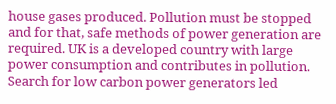house gases produced. Pollution must be stopped and for that, safe methods of power generation are required. UK is a developed country with large power consumption and contributes in pollution. Search for low carbon power generators led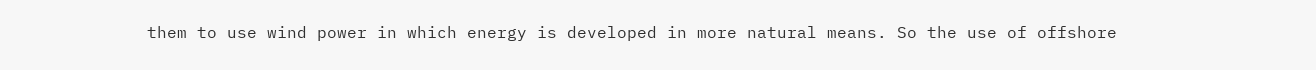them to use wind power in which energy is developed in more natural means. So the use of offshore